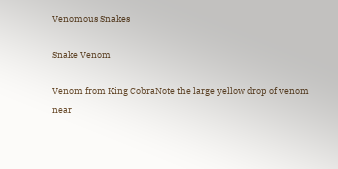Venomous Snakes

Snake Venom

Venom from King CobraNote the large yellow drop of venom
near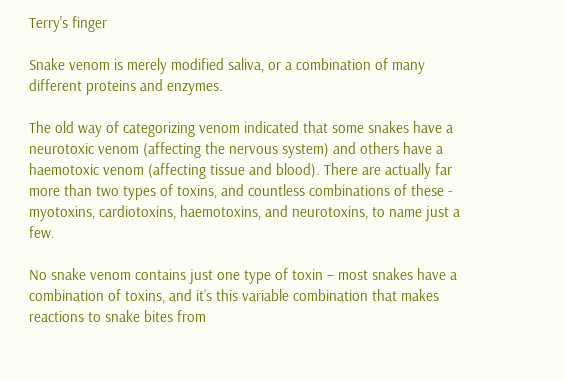Terry's finger

Snake venom is merely modified saliva, or a combination of many different proteins and enzymes.

The old way of categorizing venom indicated that some snakes have a neurotoxic venom (affecting the nervous system) and others have a haemotoxic venom (affecting tissue and blood). There are actually far more than two types of toxins, and countless combinations of these - myotoxins, cardiotoxins, haemotoxins, and neurotoxins, to name just a few.

No snake venom contains just one type of toxin – most snakes have a combination of toxins, and it’s this variable combination that makes reactions to snake bites from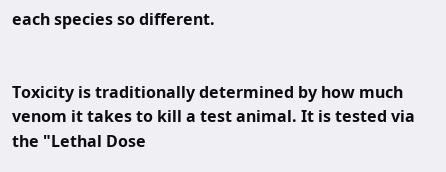each species so different.


Toxicity is traditionally determined by how much venom it takes to kill a test animal. It is tested via the "Lethal Dose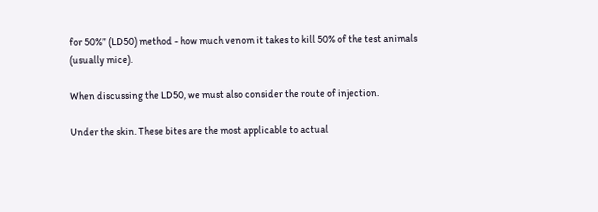for 50%” (LD50) method - how much venom it takes to kill 50% of the test animals (usually mice).

When discussing the LD50, we must also consider the route of injection.

Under the skin. These bites are the most applicable to actual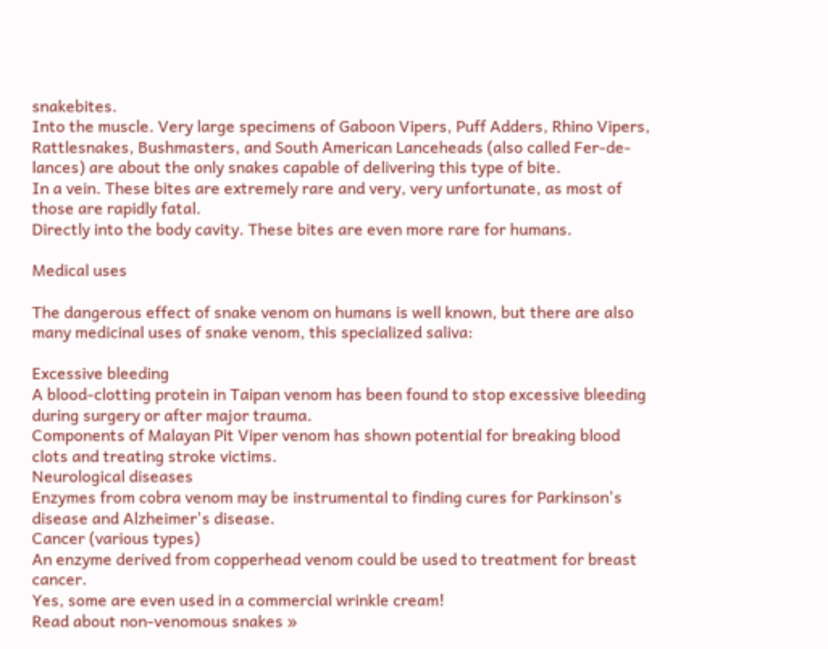snakebites.
Into the muscle. Very large specimens of Gaboon Vipers, Puff Adders, Rhino Vipers, Rattlesnakes, Bushmasters, and South American Lanceheads (also called Fer-de-lances) are about the only snakes capable of delivering this type of bite.
In a vein. These bites are extremely rare and very, very unfortunate, as most of those are rapidly fatal.
Directly into the body cavity. These bites are even more rare for humans.

Medical uses

The dangerous effect of snake venom on humans is well known, but there are also many medicinal uses of snake venom, this specialized saliva:

Excessive bleeding
A blood-clotting protein in Taipan venom has been found to stop excessive bleeding during surgery or after major trauma.
Components of Malayan Pit Viper venom has shown potential for breaking blood clots and treating stroke victims.
Neurological diseases
Enzymes from cobra venom may be instrumental to finding cures for Parkinson's disease and Alzheimer's disease.
Cancer (various types)
An enzyme derived from copperhead venom could be used to treatment for breast cancer.
Yes, some are even used in a commercial wrinkle cream!
Read about non-venomous snakes »